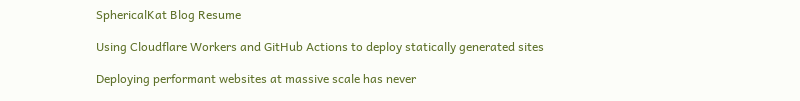SphericalKat Blog Resume

Using Cloudflare Workers and GitHub Actions to deploy statically generated sites

Deploying performant websites at massive scale has never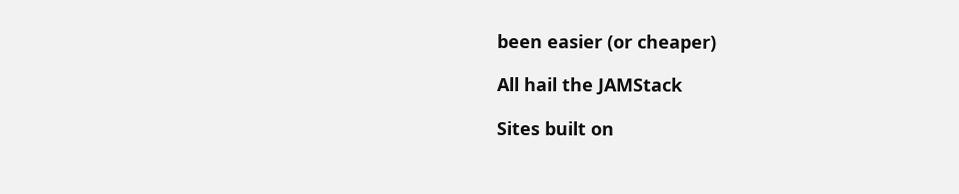been easier (or cheaper)

All hail the JAMStack

Sites built on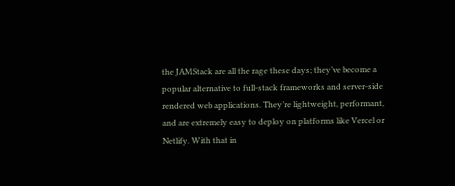the JAMStack are all the rage these days; they’ve become a popular alternative to full-stack frameworks and server-side rendered web applications. They’re lightweight, performant, and are extremely easy to deploy on platforms like Vercel or Netlify. With that in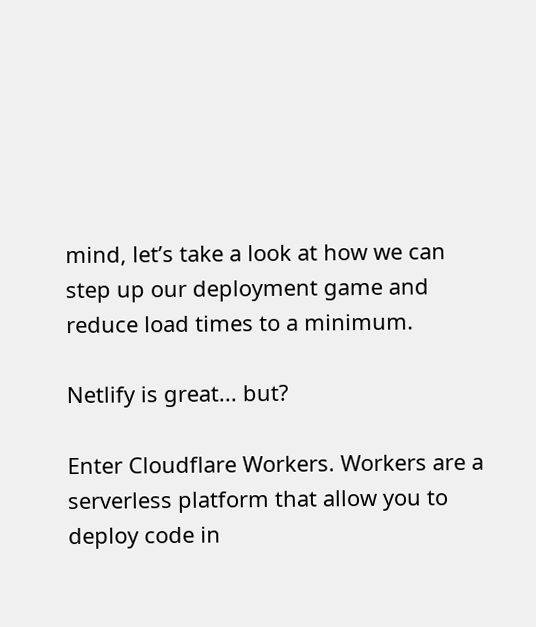mind, let’s take a look at how we can step up our deployment game and reduce load times to a minimum.

Netlify is great... but?

Enter Cloudflare Workers. Workers are a serverless platform that allow you to deploy code in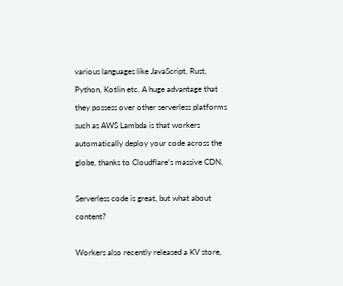various languages like JavaScript, Rust, Python, Kotlin etc. A huge advantage that they possess over other serverless platforms such as AWS Lambda is that workers automatically deploy your code across the globe, thanks to Cloudflare’s massive CDN.

Serverless code is great, but what about content?

Workers also recently released a KV store,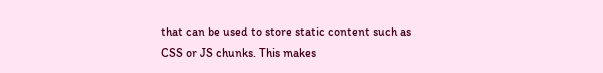that can be used to store static content such as CSS or JS chunks. This makes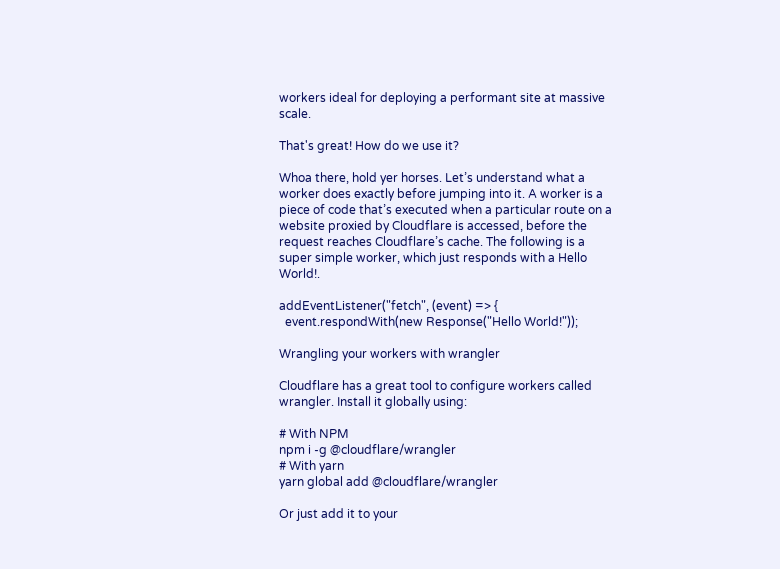workers ideal for deploying a performant site at massive scale.

That's great! How do we use it?

Whoa there, hold yer horses. Let’s understand what a worker does exactly before jumping into it. A worker is a piece of code that’s executed when a particular route on a website proxied by Cloudflare is accessed, before the request reaches Cloudflare’s cache. The following is a super simple worker, which just responds with a Hello World!.

addEventListener("fetch", (event) => {
  event.respondWith(new Response("Hello World!"));

Wrangling your workers with wrangler

Cloudflare has a great tool to configure workers called wrangler. Install it globally using:

# With NPM
npm i -g @cloudflare/wrangler
# With yarn
yarn global add @cloudflare/wrangler

Or just add it to your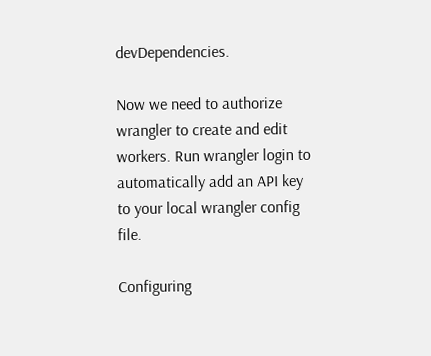devDependencies.

Now we need to authorize wrangler to create and edit workers. Run wrangler login to automatically add an API key to your local wrangler config file.

Configuring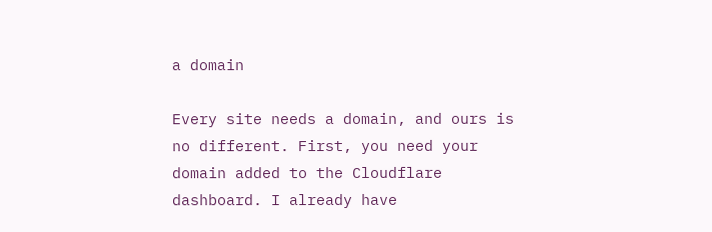a domain

Every site needs a domain, and ours is no different. First, you need your domain added to the Cloudflare dashboard. I already have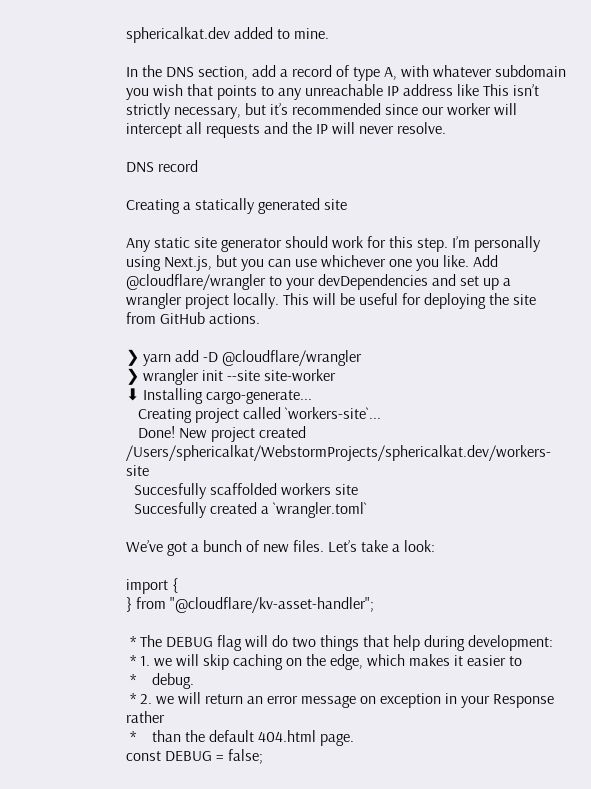sphericalkat.dev added to mine.

In the DNS section, add a record of type A, with whatever subdomain you wish that points to any unreachable IP address like This isn’t strictly necessary, but it’s recommended since our worker will intercept all requests and the IP will never resolve.

DNS record

Creating a statically generated site

Any static site generator should work for this step. I’m personally using Next.js, but you can use whichever one you like. Add @cloudflare/wrangler to your devDependencies and set up a wrangler project locally. This will be useful for deploying the site from GitHub actions.

❯ yarn add -D @cloudflare/wrangler
❯ wrangler init --site site-worker
⬇ Installing cargo-generate...
   Creating project called `workers-site`...
   Done! New project created /Users/sphericalkat/WebstormProjects/sphericalkat.dev/workers-site
  Succesfully scaffolded workers site
  Succesfully created a `wrangler.toml`

We’ve got a bunch of new files. Let’s take a look:

import {
} from "@cloudflare/kv-asset-handler";

 * The DEBUG flag will do two things that help during development:
 * 1. we will skip caching on the edge, which makes it easier to
 *    debug.
 * 2. we will return an error message on exception in your Response rather
 *    than the default 404.html page.
const DEBUG = false;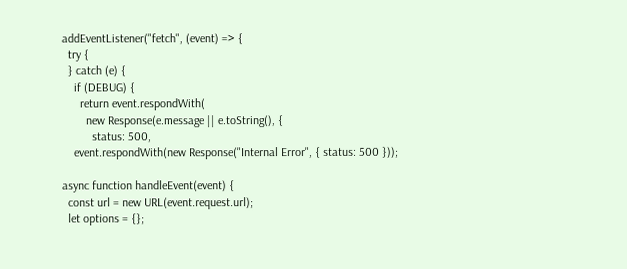addEventListener("fetch", (event) => {
  try {
  } catch (e) {
    if (DEBUG) {
      return event.respondWith(
        new Response(e.message || e.toString(), {
          status: 500,
    event.respondWith(new Response("Internal Error", { status: 500 }));

async function handleEvent(event) {
  const url = new URL(event.request.url);
  let options = {};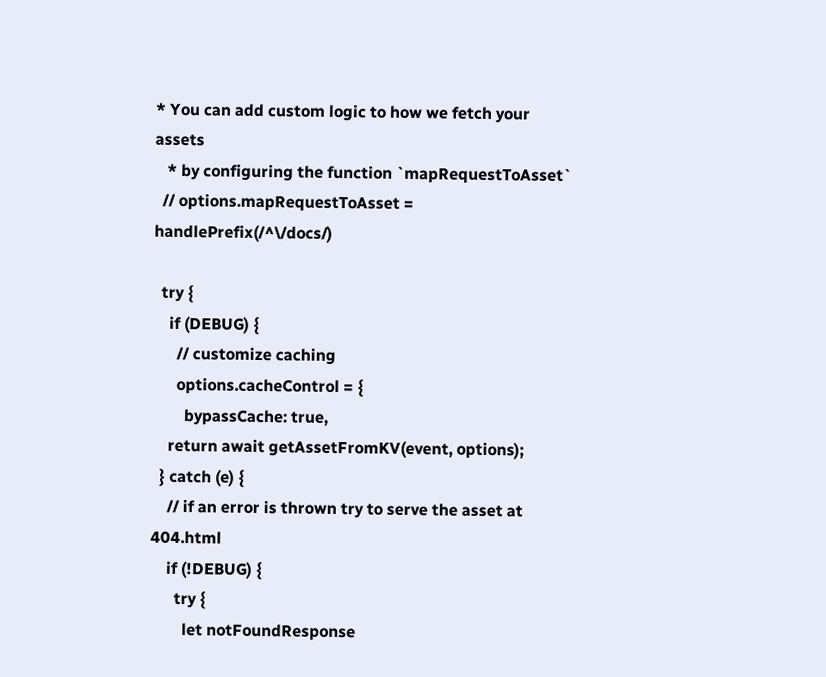* You can add custom logic to how we fetch your assets
   * by configuring the function `mapRequestToAsset`
  // options.mapRequestToAsset = handlePrefix(/^\/docs/)

  try {
    if (DEBUG) {
      // customize caching
      options.cacheControl = {
        bypassCache: true,
    return await getAssetFromKV(event, options);
  } catch (e) {
    // if an error is thrown try to serve the asset at 404.html
    if (!DEBUG) {
      try {
        let notFoundResponse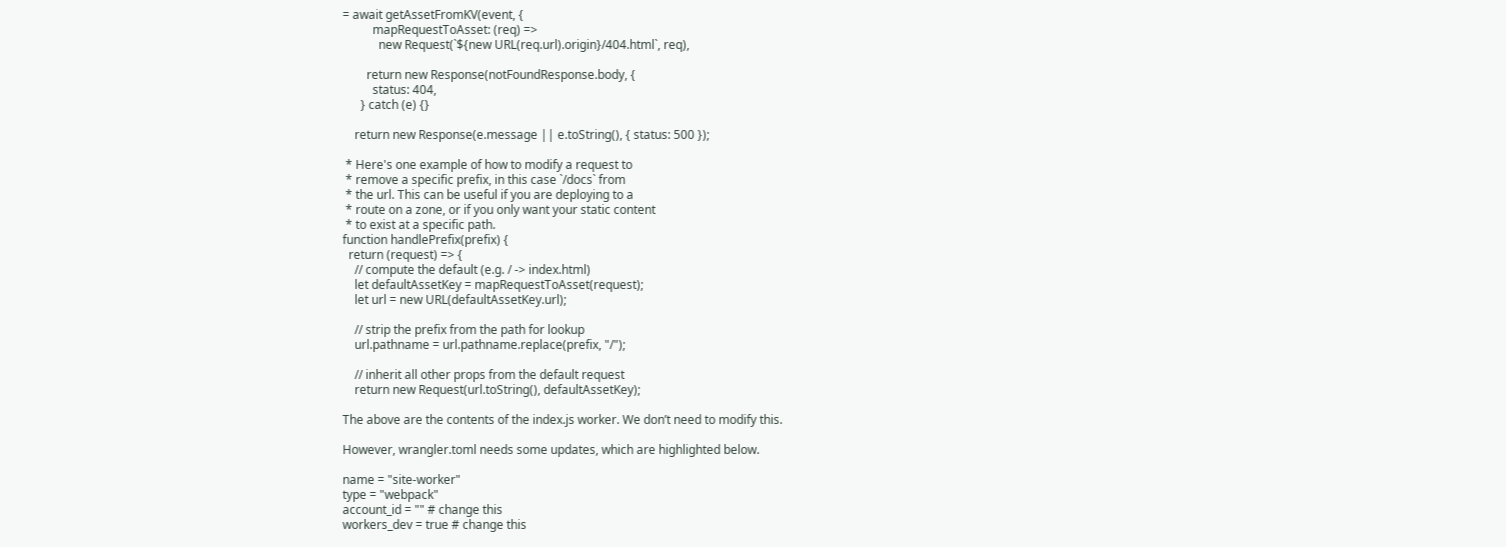= await getAssetFromKV(event, {
          mapRequestToAsset: (req) =>
            new Request(`${new URL(req.url).origin}/404.html`, req),

        return new Response(notFoundResponse.body, {
          status: 404,
      } catch (e) {}

    return new Response(e.message || e.toString(), { status: 500 });

 * Here's one example of how to modify a request to
 * remove a specific prefix, in this case `/docs` from
 * the url. This can be useful if you are deploying to a
 * route on a zone, or if you only want your static content
 * to exist at a specific path.
function handlePrefix(prefix) {
  return (request) => {
    // compute the default (e.g. / -> index.html)
    let defaultAssetKey = mapRequestToAsset(request);
    let url = new URL(defaultAssetKey.url);

    // strip the prefix from the path for lookup
    url.pathname = url.pathname.replace(prefix, "/");

    // inherit all other props from the default request
    return new Request(url.toString(), defaultAssetKey);

The above are the contents of the index.js worker. We don’t need to modify this.

However, wrangler.toml needs some updates, which are highlighted below.

name = "site-worker"
type = "webpack"
account_id = "" # change this
workers_dev = true # change this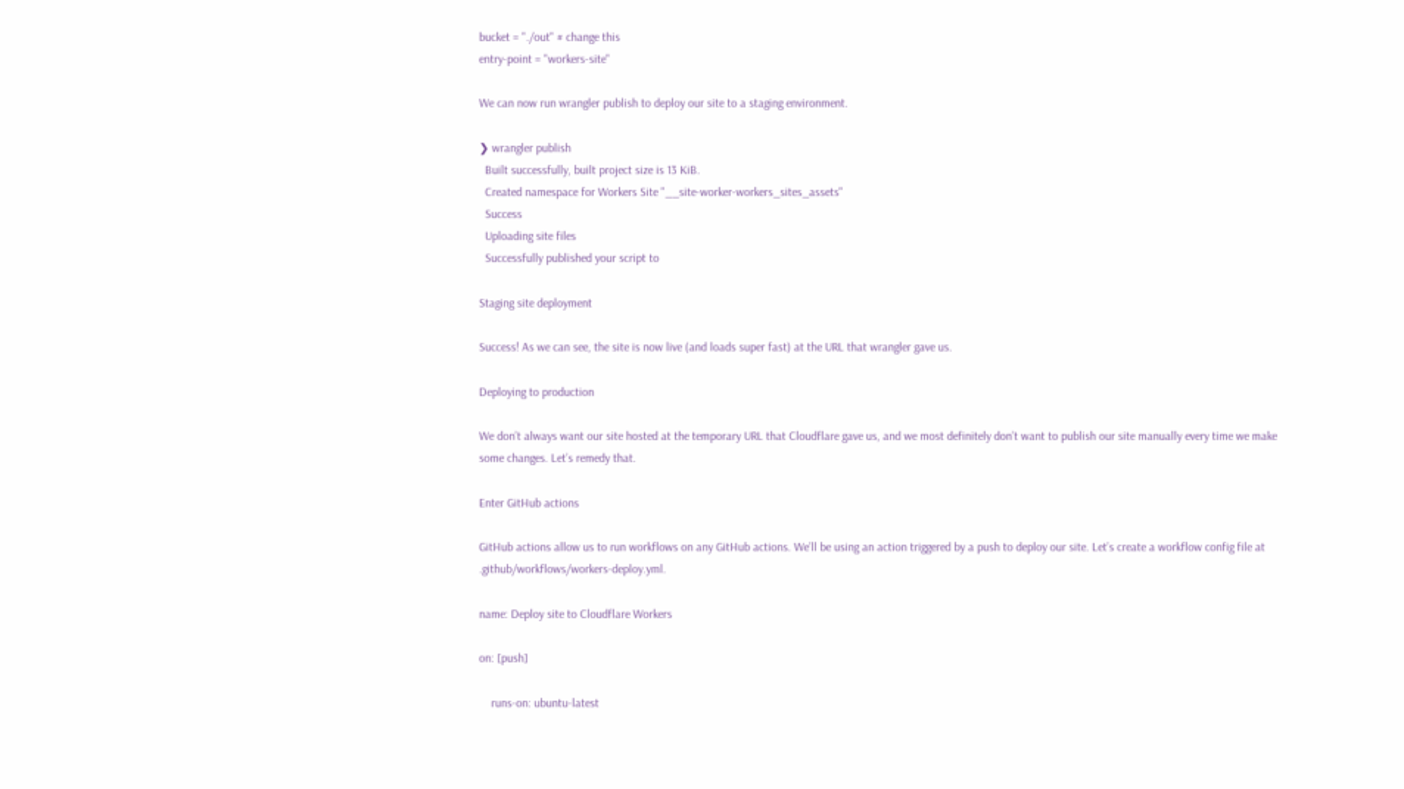bucket = "./out" # change this
entry-point = "workers-site"

We can now run wrangler publish to deploy our site to a staging environment.

❯ wrangler publish
  Built successfully, built project size is 13 KiB.
  Created namespace for Workers Site "__site-worker-workers_sites_assets"
  Success
  Uploading site files
  Successfully published your script to

Staging site deployment

Success! As we can see, the site is now live (and loads super fast) at the URL that wrangler gave us.

Deploying to production

We don’t always want our site hosted at the temporary URL that Cloudflare gave us, and we most definitely don’t want to publish our site manually every time we make some changes. Let’s remedy that.

Enter GitHub actions

GitHub actions allow us to run workflows on any GitHub actions. We’ll be using an action triggered by a push to deploy our site. Let’s create a workflow config file at .github/workflows/workers-deploy.yml.

name: Deploy site to Cloudflare Workers

on: [push]

    runs-on: ubuntu-latest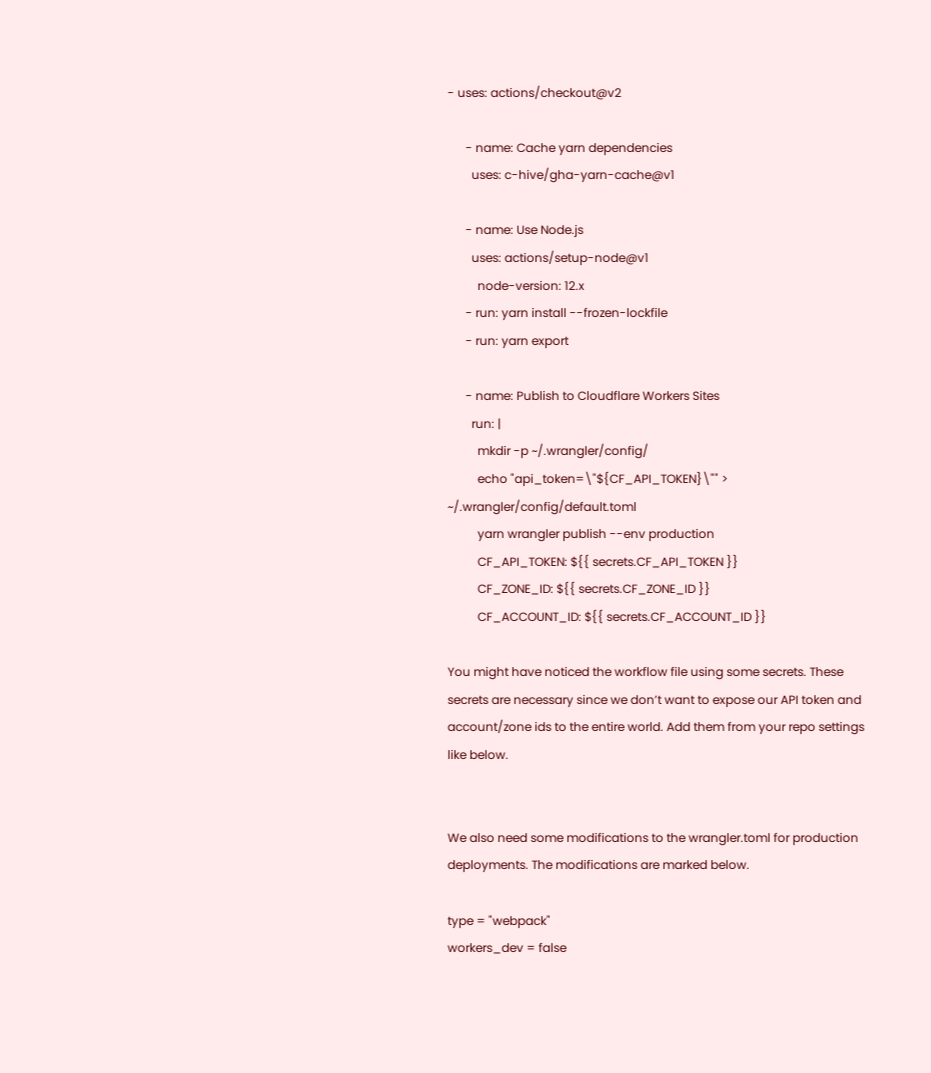- uses: actions/checkout@v2

      - name: Cache yarn dependencies
        uses: c-hive/gha-yarn-cache@v1

      - name: Use Node.js
        uses: actions/setup-node@v1
          node-version: 12.x
      - run: yarn install --frozen-lockfile
      - run: yarn export

      - name: Publish to Cloudflare Workers Sites
        run: |
          mkdir -p ~/.wrangler/config/
          echo "api_token=\"${CF_API_TOKEN}\"" > ~/.wrangler/config/default.toml
          yarn wrangler publish --env production
          CF_API_TOKEN: ${{ secrets.CF_API_TOKEN }}
          CF_ZONE_ID: ${{ secrets.CF_ZONE_ID }}
          CF_ACCOUNT_ID: ${{ secrets.CF_ACCOUNT_ID }}

You might have noticed the workflow file using some secrets. These secrets are necessary since we don’t want to expose our API token and account/zone ids to the entire world. Add them from your repo settings like below.


We also need some modifications to the wrangler.toml for production deployments. The modifications are marked below.

type = "webpack"
workers_dev = false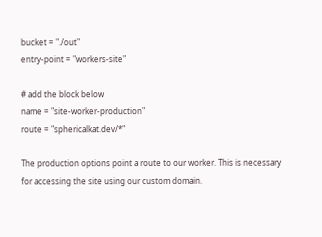bucket = "./out"
entry-point = "workers-site"

# add the block below
name = "site-worker-production"
route = "sphericalkat.dev/*"

The production options point a route to our worker. This is necessary for accessing the site using our custom domain.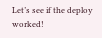Let’s see if the deploy worked!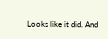Looks like it did. And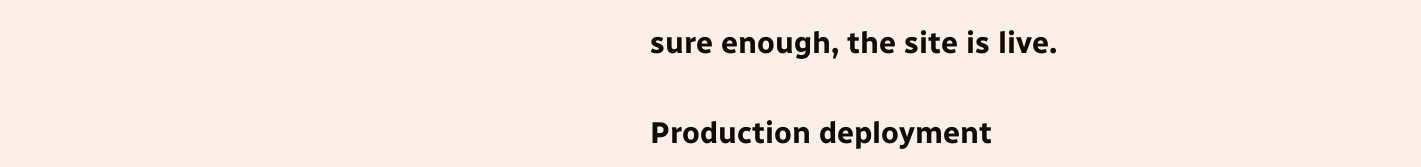sure enough, the site is live.

Production deployment